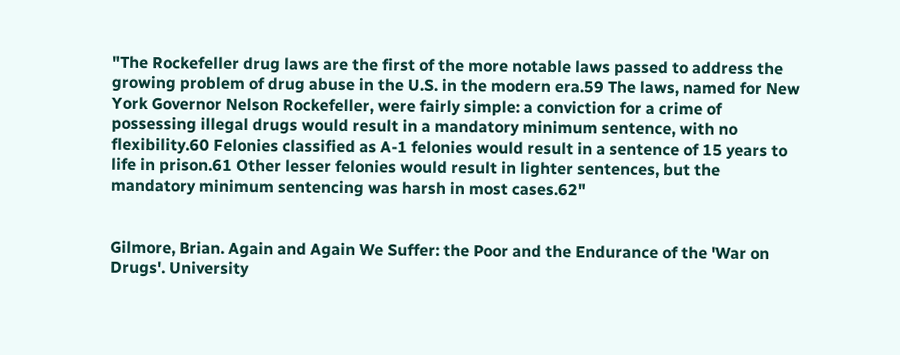"The Rockefeller drug laws are the first of the more notable laws passed to address the growing problem of drug abuse in the U.S. in the modern era.59 The laws, named for New York Governor Nelson Rockefeller, were fairly simple: a conviction for a crime of possessing illegal drugs would result in a mandatory minimum sentence, with no flexibility.60 Felonies classified as A-1 felonies would result in a sentence of 15 years to life in prison.61 Other lesser felonies would result in lighter sentences, but the mandatory minimum sentencing was harsh in most cases.62"


Gilmore, Brian. Again and Again We Suffer: the Poor and the Endurance of the 'War on Drugs'. University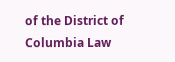of the District of Columbia Law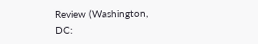Review (Washington, DC: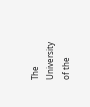The University of the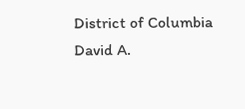District of Columbia David A.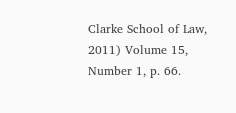Clarke School of Law, 2011) Volume 15, Number 1, p. 66.